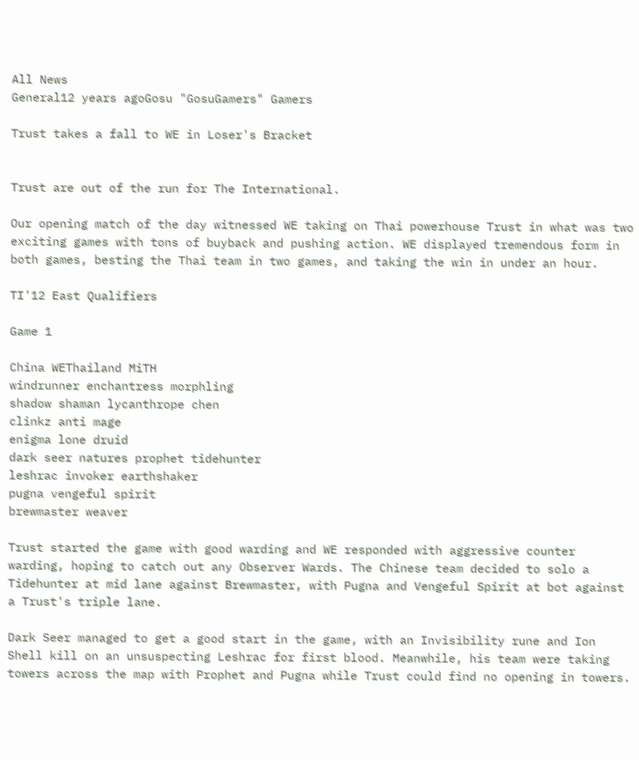All News
General12 years agoGosu "GosuGamers" Gamers

Trust takes a fall to WE in Loser's Bracket


Trust are out of the run for The International.

Our opening match of the day witnessed WE taking on Thai powerhouse Trust in what was two exciting games with tons of buyback and pushing action. WE displayed tremendous form in both games, besting the Thai team in two games, and taking the win in under an hour.

TI'12 East Qualifiers

Game 1

China WEThailand MiTH
windrunner enchantress morphling
shadow shaman lycanthrope chen
clinkz anti mage
enigma lone druid
dark seer natures prophet tidehunter
leshrac invoker earthshaker
pugna vengeful spirit
brewmaster weaver

Trust started the game with good warding and WE responded with aggressive counter warding, hoping to catch out any Observer Wards. The Chinese team decided to solo a Tidehunter at mid lane against Brewmaster, with Pugna and Vengeful Spirit at bot against a Trust's triple lane.

Dark Seer managed to get a good start in the game, with an Invisibility rune and Ion Shell kill on an unsuspecting Leshrac for first blood. Meanwhile, his team were taking towers across the map with Prophet and Pugna while Trust could find no opening in towers.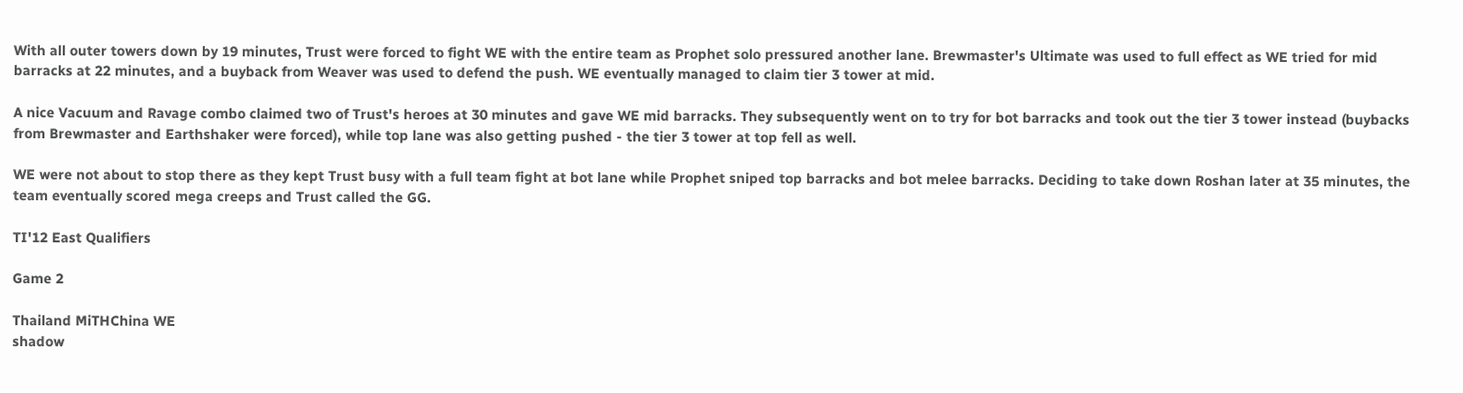With all outer towers down by 19 minutes, Trust were forced to fight WE with the entire team as Prophet solo pressured another lane. Brewmaster's Ultimate was used to full effect as WE tried for mid barracks at 22 minutes, and a buyback from Weaver was used to defend the push. WE eventually managed to claim tier 3 tower at mid.

A nice Vacuum and Ravage combo claimed two of Trust's heroes at 30 minutes and gave WE mid barracks. They subsequently went on to try for bot barracks and took out the tier 3 tower instead (buybacks from Brewmaster and Earthshaker were forced), while top lane was also getting pushed - the tier 3 tower at top fell as well.

WE were not about to stop there as they kept Trust busy with a full team fight at bot lane while Prophet sniped top barracks and bot melee barracks. Deciding to take down Roshan later at 35 minutes, the team eventually scored mega creeps and Trust called the GG.

TI'12 East Qualifiers

Game 2

Thailand MiTHChina WE
shadow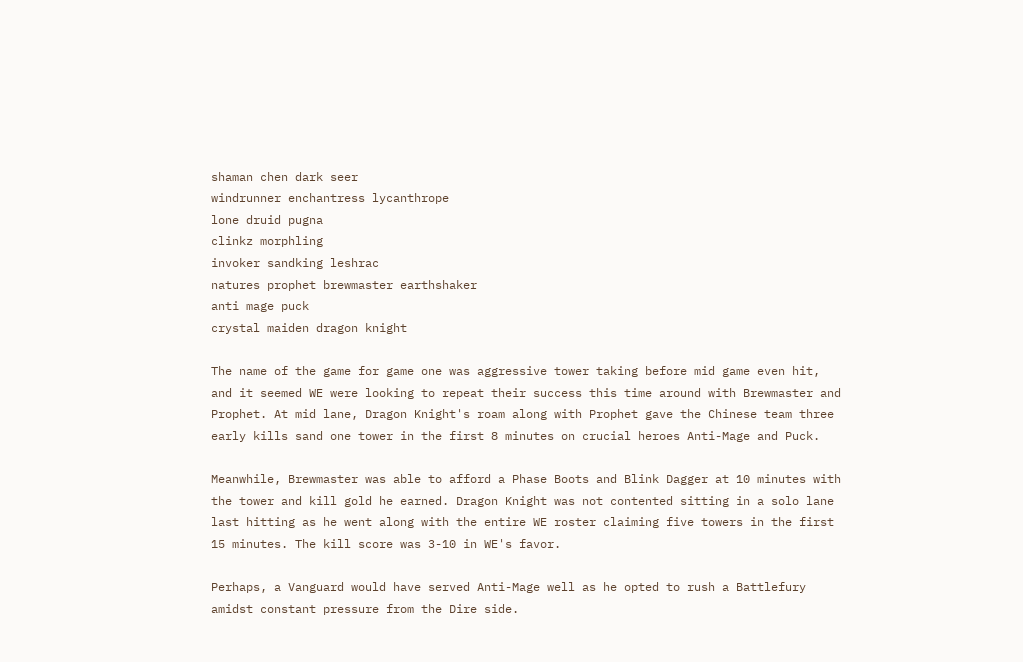shaman chen dark seer
windrunner enchantress lycanthrope
lone druid pugna
clinkz morphling
invoker sandking leshrac
natures prophet brewmaster earthshaker
anti mage puck
crystal maiden dragon knight

The name of the game for game one was aggressive tower taking before mid game even hit, and it seemed WE were looking to repeat their success this time around with Brewmaster and Prophet. At mid lane, Dragon Knight's roam along with Prophet gave the Chinese team three early kills sand one tower in the first 8 minutes on crucial heroes Anti-Mage and Puck.

Meanwhile, Brewmaster was able to afford a Phase Boots and Blink Dagger at 10 minutes with the tower and kill gold he earned. Dragon Knight was not contented sitting in a solo lane last hitting as he went along with the entire WE roster claiming five towers in the first 15 minutes. The kill score was 3-10 in WE's favor.

Perhaps, a Vanguard would have served Anti-Mage well as he opted to rush a Battlefury amidst constant pressure from the Dire side.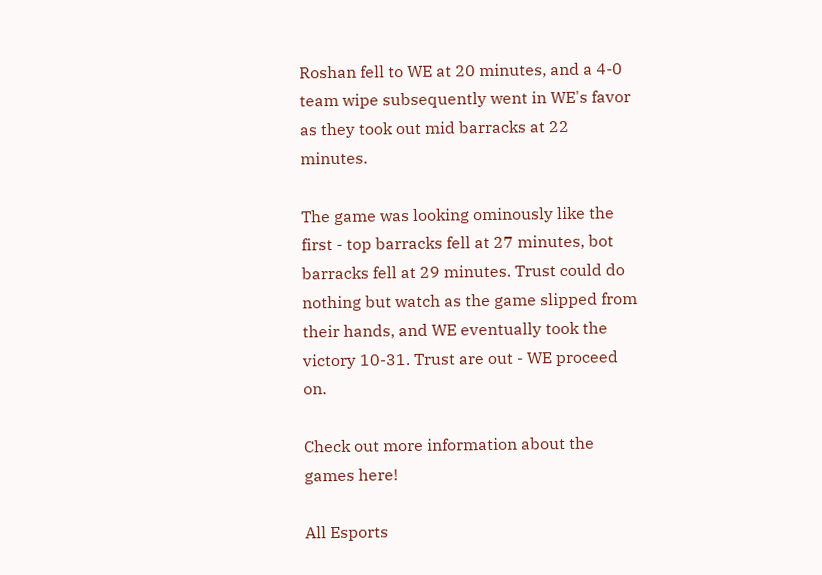Roshan fell to WE at 20 minutes, and a 4-0 team wipe subsequently went in WE's favor as they took out mid barracks at 22 minutes.

The game was looking ominously like the first - top barracks fell at 27 minutes, bot barracks fell at 29 minutes. Trust could do nothing but watch as the game slipped from their hands, and WE eventually took the victory 10-31. Trust are out - WE proceed on.

Check out more information about the games here!

All Esports